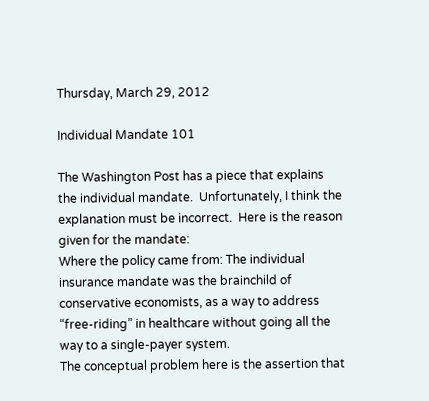Thursday, March 29, 2012

Individual Mandate 101

The Washington Post has a piece that explains the individual mandate.  Unfortunately, I think the explanation must be incorrect.  Here is the reason given for the mandate:
Where the policy came from: The individual insurance mandate was the brainchild of conservative economists, as a way to address “free-riding” in healthcare without going all the way to a single-payer system.
The conceptual problem here is the assertion that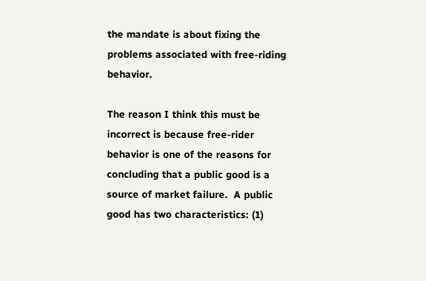the mandate is about fixing the problems associated with free-riding behavior.

The reason I think this must be incorrect is because free-rider behavior is one of the reasons for concluding that a public good is a source of market failure.  A public good has two characteristics: (1)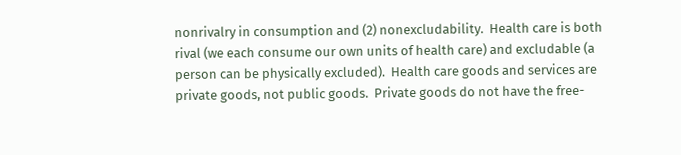nonrivalry in consumption and (2) nonexcludability.  Health care is both rival (we each consume our own units of health care) and excludable (a person can be physically excluded).  Health care goods and services are private goods, not public goods.  Private goods do not have the free-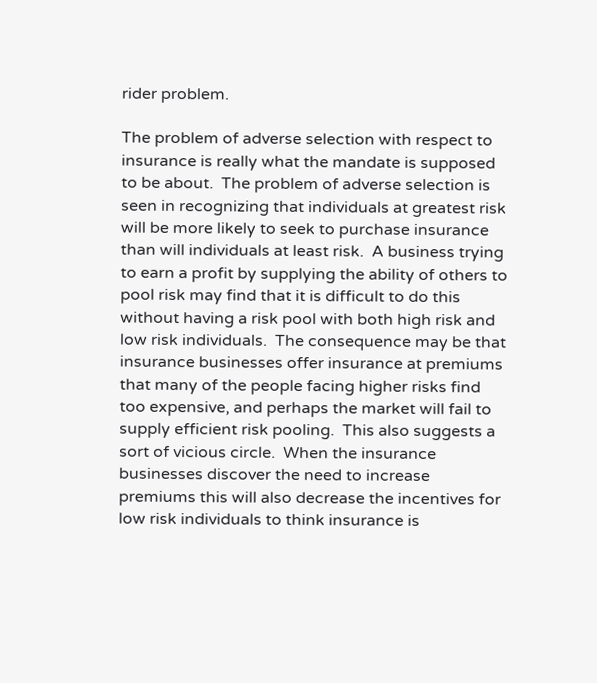rider problem.

The problem of adverse selection with respect to insurance is really what the mandate is supposed to be about.  The problem of adverse selection is seen in recognizing that individuals at greatest risk will be more likely to seek to purchase insurance than will individuals at least risk.  A business trying to earn a profit by supplying the ability of others to pool risk may find that it is difficult to do this without having a risk pool with both high risk and low risk individuals.  The consequence may be that insurance businesses offer insurance at premiums that many of the people facing higher risks find too expensive, and perhaps the market will fail to supply efficient risk pooling.  This also suggests a sort of vicious circle.  When the insurance businesses discover the need to increase premiums this will also decrease the incentives for low risk individuals to think insurance is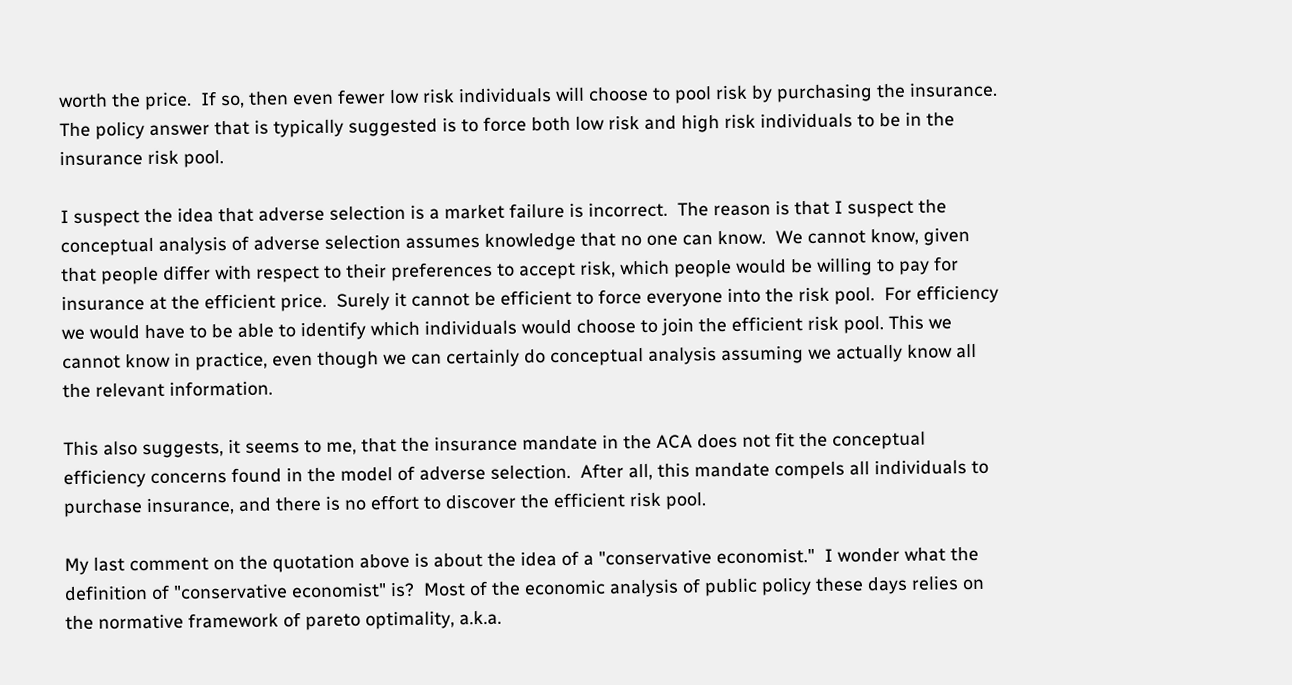worth the price.  If so, then even fewer low risk individuals will choose to pool risk by purchasing the insurance.  The policy answer that is typically suggested is to force both low risk and high risk individuals to be in the insurance risk pool.

I suspect the idea that adverse selection is a market failure is incorrect.  The reason is that I suspect the conceptual analysis of adverse selection assumes knowledge that no one can know.  We cannot know, given that people differ with respect to their preferences to accept risk, which people would be willing to pay for insurance at the efficient price.  Surely it cannot be efficient to force everyone into the risk pool.  For efficiency we would have to be able to identify which individuals would choose to join the efficient risk pool. This we cannot know in practice, even though we can certainly do conceptual analysis assuming we actually know all the relevant information.

This also suggests, it seems to me, that the insurance mandate in the ACA does not fit the conceptual efficiency concerns found in the model of adverse selection.  After all, this mandate compels all individuals to purchase insurance, and there is no effort to discover the efficient risk pool.

My last comment on the quotation above is about the idea of a "conservative economist."  I wonder what the definition of "conservative economist" is?  Most of the economic analysis of public policy these days relies on the normative framework of pareto optimality, a.k.a.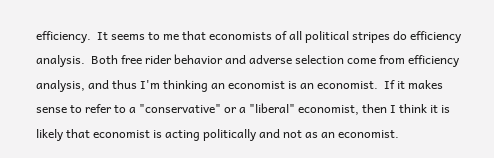efficiency.  It seems to me that economists of all political stripes do efficiency analysis.  Both free rider behavior and adverse selection come from efficiency analysis, and thus I'm thinking an economist is an economist.  If it makes sense to refer to a "conservative" or a "liberal" economist, then I think it is likely that economist is acting politically and not as an economist.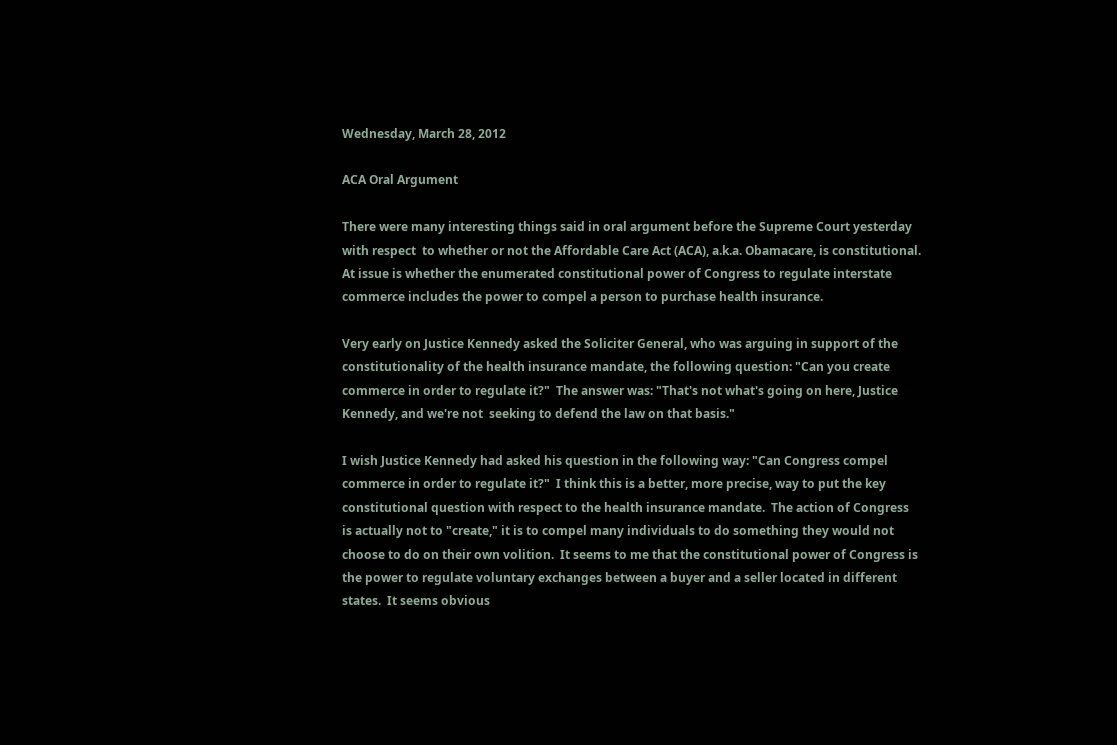Wednesday, March 28, 2012

ACA Oral Argument

There were many interesting things said in oral argument before the Supreme Court yesterday with respect  to whether or not the Affordable Care Act (ACA), a.k.a. Obamacare, is constitutional.  At issue is whether the enumerated constitutional power of Congress to regulate interstate commerce includes the power to compel a person to purchase health insurance.

Very early on Justice Kennedy asked the Soliciter General, who was arguing in support of the constitutionality of the health insurance mandate, the following question: "Can you create commerce in order to regulate it?"  The answer was: "That's not what's going on here, Justice Kennedy, and we're not  seeking to defend the law on that basis."

I wish Justice Kennedy had asked his question in the following way: "Can Congress compel commerce in order to regulate it?"  I think this is a better, more precise, way to put the key constitutional question with respect to the health insurance mandate.  The action of Congress is actually not to "create," it is to compel many individuals to do something they would not choose to do on their own volition.  It seems to me that the constitutional power of Congress is the power to regulate voluntary exchanges between a buyer and a seller located in different states.  It seems obvious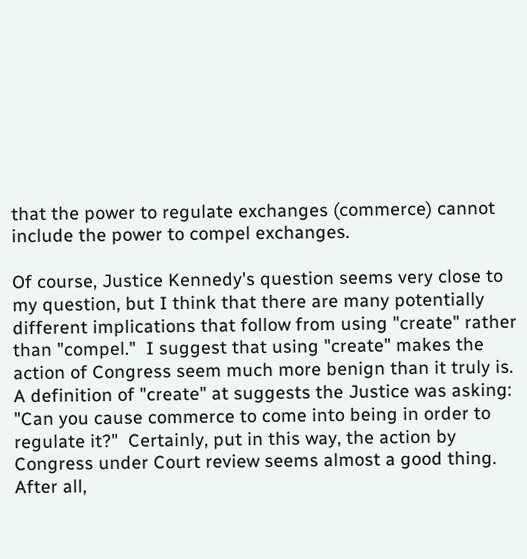that the power to regulate exchanges (commerce) cannot include the power to compel exchanges.

Of course, Justice Kennedy's question seems very close to my question, but I think that there are many potentially different implications that follow from using "create" rather than "compel."  I suggest that using "create" makes the action of Congress seem much more benign than it truly is.  A definition of "create" at suggests the Justice was asking: "Can you cause commerce to come into being in order to regulate it?"  Certainly, put in this way, the action by Congress under Court review seems almost a good thing.  After all,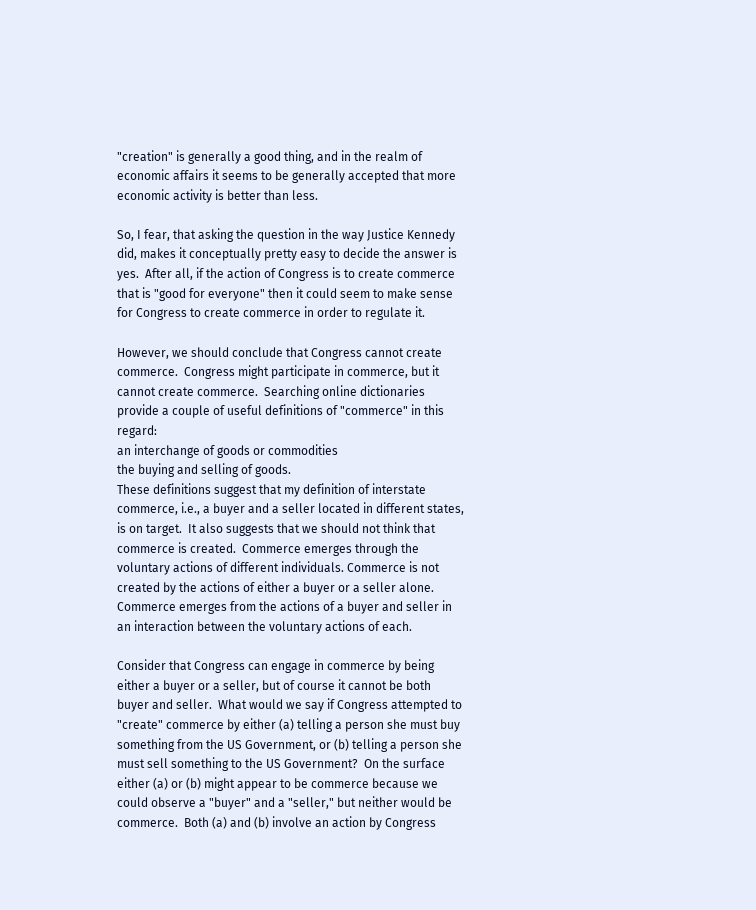"creation" is generally a good thing, and in the realm of economic affairs it seems to be generally accepted that more economic activity is better than less.

So, I fear, that asking the question in the way Justice Kennedy did, makes it conceptually pretty easy to decide the answer is yes.  After all, if the action of Congress is to create commerce that is "good for everyone" then it could seem to make sense for Congress to create commerce in order to regulate it.

However, we should conclude that Congress cannot create commerce.  Congress might participate in commerce, but it cannot create commerce.  Searching online dictionaries provide a couple of useful definitions of "commerce" in this regard:
an interchange of goods or commodities
the buying and selling of goods.
These definitions suggest that my definition of interstate commerce, i.e., a buyer and a seller located in different states, is on target.  It also suggests that we should not think that commerce is created.  Commerce emerges through the voluntary actions of different individuals. Commerce is not created by the actions of either a buyer or a seller alone.  Commerce emerges from the actions of a buyer and seller in an interaction between the voluntary actions of each.

Consider that Congress can engage in commerce by being either a buyer or a seller, but of course it cannot be both buyer and seller.  What would we say if Congress attempted to "create" commerce by either (a) telling a person she must buy something from the US Government, or (b) telling a person she must sell something to the US Government?  On the surface either (a) or (b) might appear to be commerce because we could observe a "buyer" and a "seller," but neither would be commerce.  Both (a) and (b) involve an action by Congress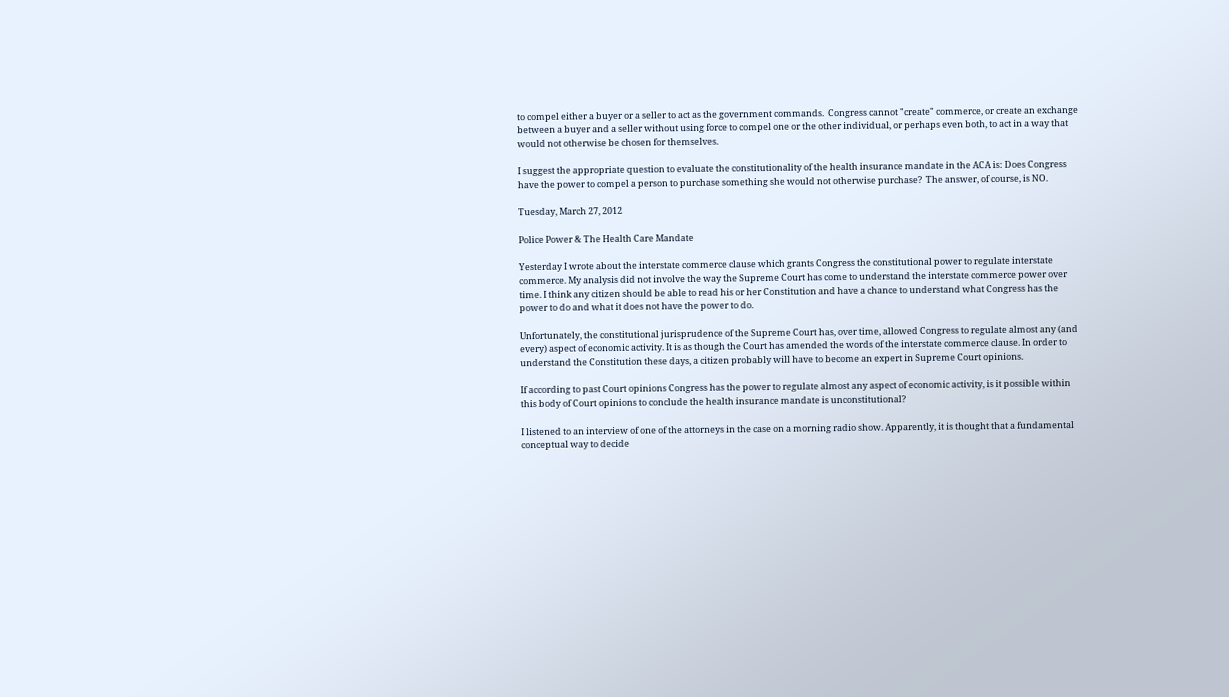to compel either a buyer or a seller to act as the government commands.  Congress cannot "create" commerce, or create an exchange between a buyer and a seller without using force to compel one or the other individual, or perhaps even both, to act in a way that would not otherwise be chosen for themselves.

I suggest the appropriate question to evaluate the constitutionality of the health insurance mandate in the ACA is: Does Congress have the power to compel a person to purchase something she would not otherwise purchase?  The answer, of course, is NO.

Tuesday, March 27, 2012

Police Power & The Health Care Mandate

Yesterday I wrote about the interstate commerce clause which grants Congress the constitutional power to regulate interstate commerce. My analysis did not involve the way the Supreme Court has come to understand the interstate commerce power over time. I think any citizen should be able to read his or her Constitution and have a chance to understand what Congress has the power to do and what it does not have the power to do.

Unfortunately, the constitutional jurisprudence of the Supreme Court has, over time, allowed Congress to regulate almost any (and every) aspect of economic activity. It is as though the Court has amended the words of the interstate commerce clause. In order to understand the Constitution these days, a citizen probably will have to become an expert in Supreme Court opinions.

If according to past Court opinions Congress has the power to regulate almost any aspect of economic activity, is it possible within this body of Court opinions to conclude the health insurance mandate is unconstitutional?

I listened to an interview of one of the attorneys in the case on a morning radio show. Apparently, it is thought that a fundamental conceptual way to decide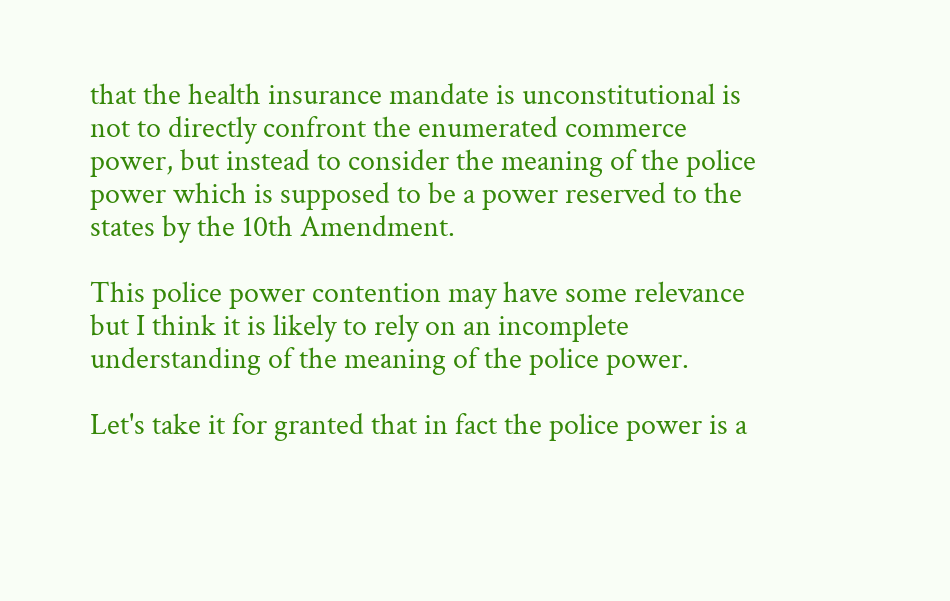that the health insurance mandate is unconstitutional is not to directly confront the enumerated commerce power, but instead to consider the meaning of the police power which is supposed to be a power reserved to the states by the 10th Amendment.

This police power contention may have some relevance but I think it is likely to rely on an incomplete understanding of the meaning of the police power.

Let's take it for granted that in fact the police power is a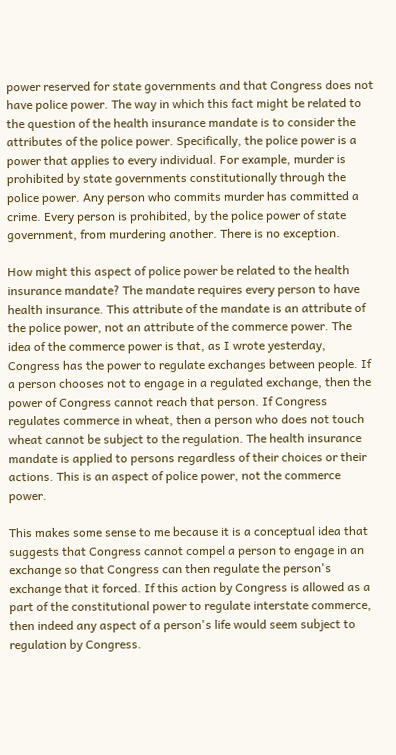power reserved for state governments and that Congress does not have police power. The way in which this fact might be related to the question of the health insurance mandate is to consider the attributes of the police power. Specifically, the police power is a power that applies to every individual. For example, murder is prohibited by state governments constitutionally through the police power. Any person who commits murder has committed a crime. Every person is prohibited, by the police power of state government, from murdering another. There is no exception.

How might this aspect of police power be related to the health insurance mandate? The mandate requires every person to have health insurance. This attribute of the mandate is an attribute of the police power, not an attribute of the commerce power. The idea of the commerce power is that, as I wrote yesterday, Congress has the power to regulate exchanges between people. If a person chooses not to engage in a regulated exchange, then the power of Congress cannot reach that person. If Congress regulates commerce in wheat, then a person who does not touch wheat cannot be subject to the regulation. The health insurance mandate is applied to persons regardless of their choices or their actions. This is an aspect of police power, not the commerce power.

This makes some sense to me because it is a conceptual idea that suggests that Congress cannot compel a person to engage in an exchange so that Congress can then regulate the person's exchange that it forced. If this action by Congress is allowed as a part of the constitutional power to regulate interstate commerce, then indeed any aspect of a person's life would seem subject to regulation by Congress.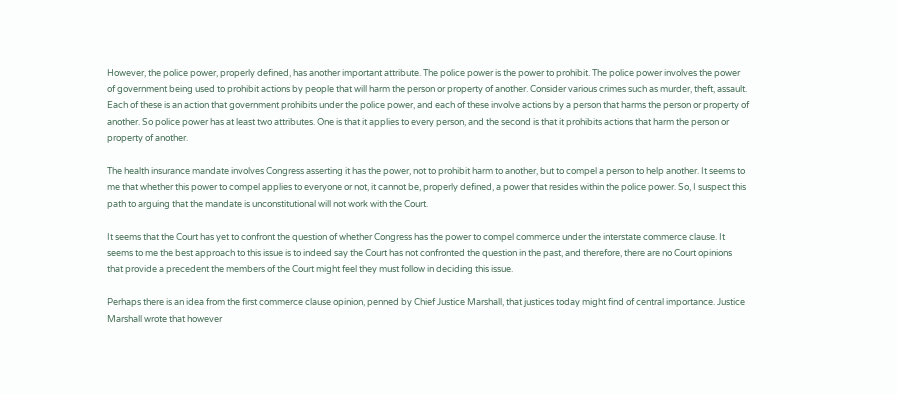However, the police power, properly defined, has another important attribute. The police power is the power to prohibit. The police power involves the power of government being used to prohibit actions by people that will harm the person or property of another. Consider various crimes such as murder, theft, assault. Each of these is an action that government prohibits under the police power, and each of these involve actions by a person that harms the person or property of another. So police power has at least two attributes. One is that it applies to every person, and the second is that it prohibits actions that harm the person or property of another.

The health insurance mandate involves Congress asserting it has the power, not to prohibit harm to another, but to compel a person to help another. It seems to me that whether this power to compel applies to everyone or not, it cannot be, properly defined, a power that resides within the police power. So, I suspect this path to arguing that the mandate is unconstitutional will not work with the Court.

It seems that the Court has yet to confront the question of whether Congress has the power to compel commerce under the interstate commerce clause. It seems to me the best approach to this issue is to indeed say the Court has not confronted the question in the past, and therefore, there are no Court opinions that provide a precedent the members of the Court might feel they must follow in deciding this issue.

Perhaps there is an idea from the first commerce clause opinion, penned by Chief Justice Marshall, that justices today might find of central importance. Justice Marshall wrote that however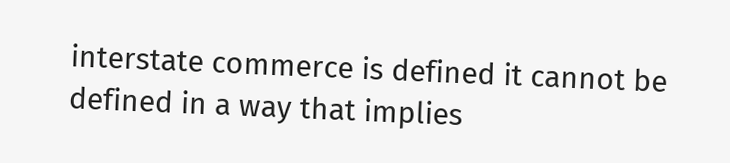interstate commerce is defined it cannot be defined in a way that implies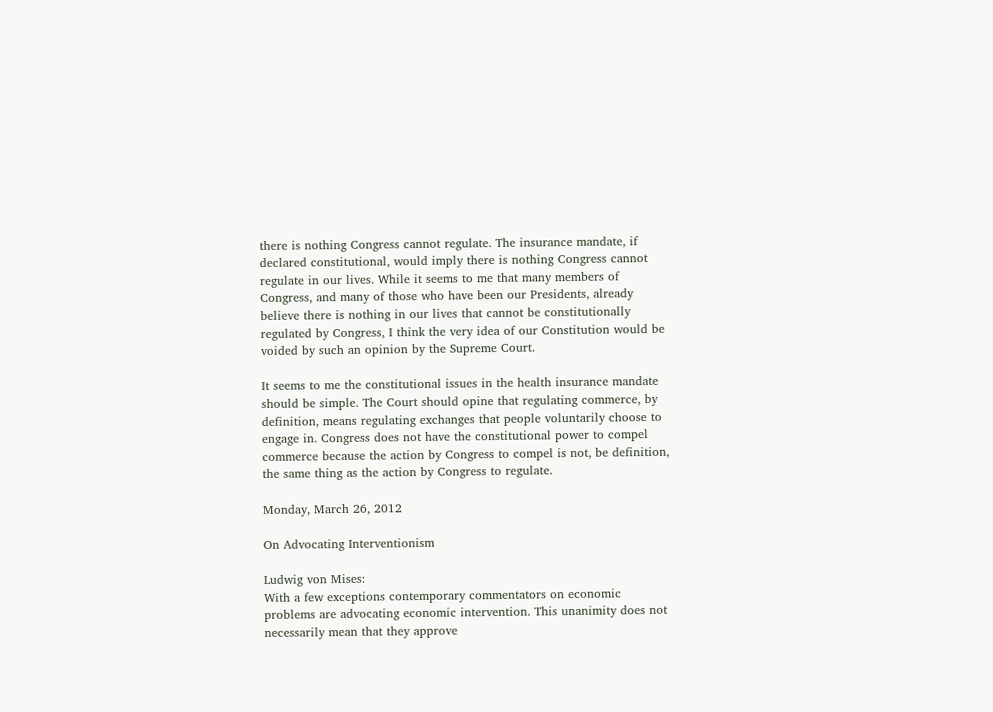there is nothing Congress cannot regulate. The insurance mandate, if declared constitutional, would imply there is nothing Congress cannot regulate in our lives. While it seems to me that many members of Congress, and many of those who have been our Presidents, already believe there is nothing in our lives that cannot be constitutionally regulated by Congress, I think the very idea of our Constitution would be voided by such an opinion by the Supreme Court.

It seems to me the constitutional issues in the health insurance mandate should be simple. The Court should opine that regulating commerce, by definition, means regulating exchanges that people voluntarily choose to engage in. Congress does not have the constitutional power to compel commerce because the action by Congress to compel is not, be definition, the same thing as the action by Congress to regulate.

Monday, March 26, 2012

On Advocating Interventionism

Ludwig von Mises:
With a few exceptions contemporary commentators on economic problems are advocating economic intervention. This unanimity does not necessarily mean that they approve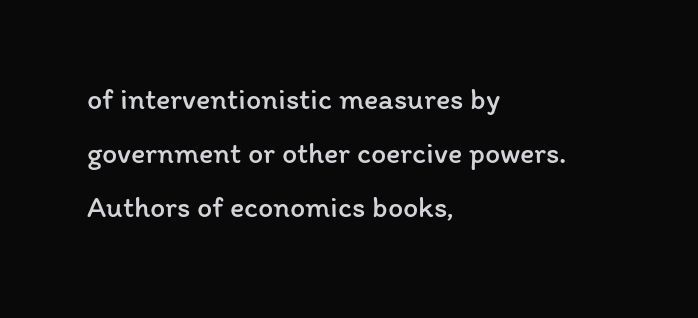of interventionistic measures by government or other coercive powers. Authors of economics books,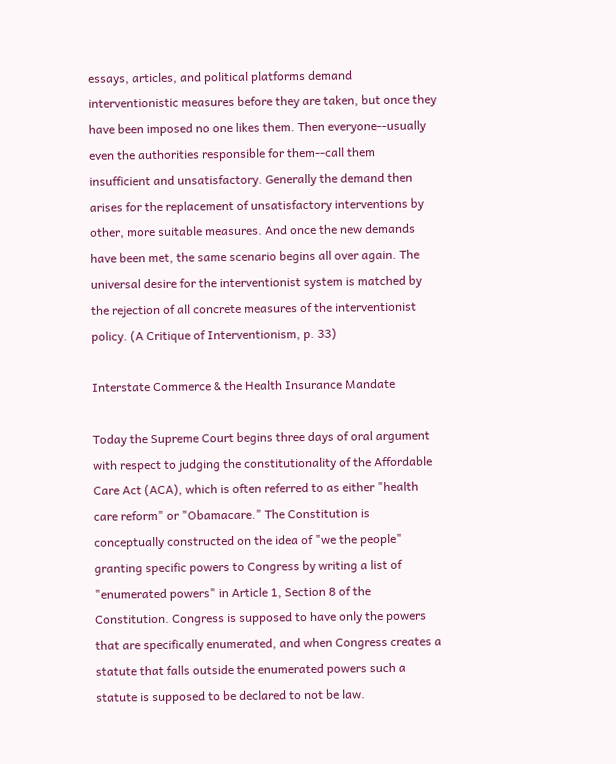essays, articles, and political platforms demand interventionistic measures before they are taken, but once they have been imposed no one likes them. Then everyone--usually even the authorities responsible for them--call them insufficient and unsatisfactory. Generally the demand then arises for the replacement of unsatisfactory interventions by other, more suitable measures. And once the new demands have been met, the same scenario begins all over again. The universal desire for the interventionist system is matched by the rejection of all concrete measures of the interventionist policy. (A Critique of Interventionism, p. 33)

Interstate Commerce & the Health Insurance Mandate

Today the Supreme Court begins three days of oral argument with respect to judging the constitutionality of the Affordable Care Act (ACA), which is often referred to as either "health care reform" or "Obamacare." The Constitution is conceptually constructed on the idea of "we the people" granting specific powers to Congress by writing a list of "enumerated powers" in Article 1, Section 8 of the Constitution. Congress is supposed to have only the powers that are specifically enumerated, and when Congress creates a statute that falls outside the enumerated powers such a statute is supposed to be declared to not be law.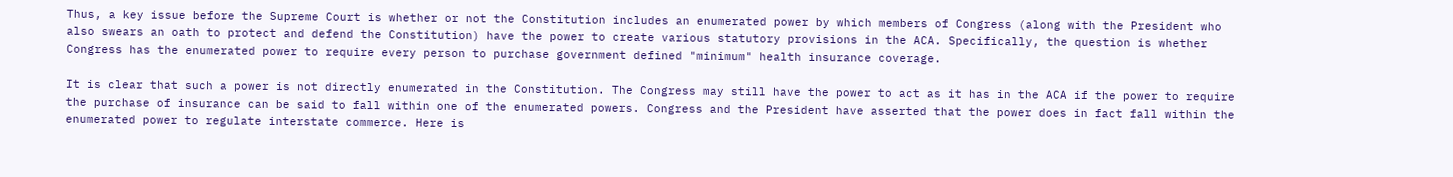Thus, a key issue before the Supreme Court is whether or not the Constitution includes an enumerated power by which members of Congress (along with the President who also swears an oath to protect and defend the Constitution) have the power to create various statutory provisions in the ACA. Specifically, the question is whether Congress has the enumerated power to require every person to purchase government defined "minimum" health insurance coverage.

It is clear that such a power is not directly enumerated in the Constitution. The Congress may still have the power to act as it has in the ACA if the power to require the purchase of insurance can be said to fall within one of the enumerated powers. Congress and the President have asserted that the power does in fact fall within the enumerated power to regulate interstate commerce. Here is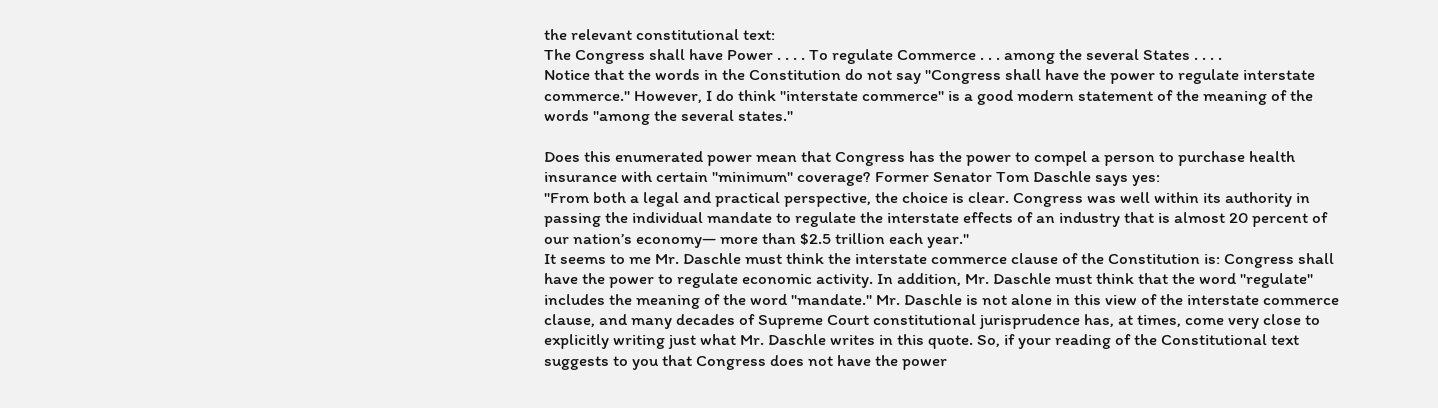the relevant constitutional text:
The Congress shall have Power . . . . To regulate Commerce . . . among the several States . . . .
Notice that the words in the Constitution do not say "Congress shall have the power to regulate interstate commerce." However, I do think "interstate commerce" is a good modern statement of the meaning of the words "among the several states."

Does this enumerated power mean that Congress has the power to compel a person to purchase health insurance with certain "minimum" coverage? Former Senator Tom Daschle says yes:
"From both a legal and practical perspective, the choice is clear. Congress was well within its authority in passing the individual mandate to regulate the interstate effects of an industry that is almost 20 percent of our nation’s economy— more than $2.5 trillion each year."
It seems to me Mr. Daschle must think the interstate commerce clause of the Constitution is: Congress shall have the power to regulate economic activity. In addition, Mr. Daschle must think that the word "regulate" includes the meaning of the word "mandate." Mr. Daschle is not alone in this view of the interstate commerce clause, and many decades of Supreme Court constitutional jurisprudence has, at times, come very close to explicitly writing just what Mr. Daschle writes in this quote. So, if your reading of the Constitutional text suggests to you that Congress does not have the power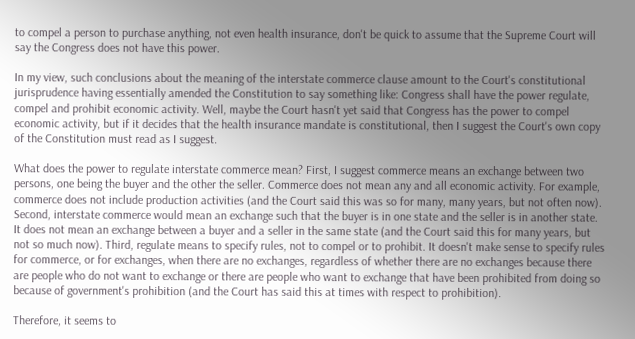to compel a person to purchase anything, not even health insurance, don't be quick to assume that the Supreme Court will say the Congress does not have this power.

In my view, such conclusions about the meaning of the interstate commerce clause amount to the Court's constitutional jurisprudence having essentially amended the Constitution to say something like: Congress shall have the power regulate, compel and prohibit economic activity. Well, maybe the Court hasn't yet said that Congress has the power to compel economic activity, but if it decides that the health insurance mandate is constitutional, then I suggest the Court's own copy of the Constitution must read as I suggest.

What does the power to regulate interstate commerce mean? First, I suggest commerce means an exchange between two persons, one being the buyer and the other the seller. Commerce does not mean any and all economic activity. For example, commerce does not include production activities (and the Court said this was so for many, many years, but not often now). Second, interstate commerce would mean an exchange such that the buyer is in one state and the seller is in another state. It does not mean an exchange between a buyer and a seller in the same state (and the Court said this for many years, but not so much now). Third, regulate means to specify rules, not to compel or to prohibit. It doesn't make sense to specify rules for commerce, or for exchanges, when there are no exchanges, regardless of whether there are no exchanges because there are people who do not want to exchange or there are people who want to exchange that have been prohibited from doing so because of government's prohibition (and the Court has said this at times with respect to prohibition).

Therefore, it seems to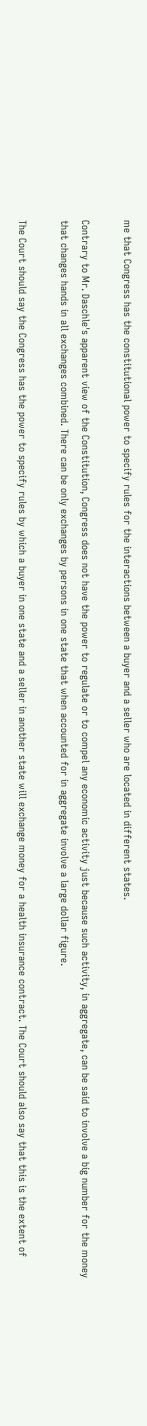me that Congress has the constitutional power to specify rules for the interactions between a buyer and a seller who are located in different states.

Contrary to Mr. Daschle's apparent view of the Constitution, Congress does not have the power to regulate or to compel any economic activity just because such activity, in aggregate, can be said to involve a big number for the money that changes hands in all exchanges combined. There can be only exchanges by persons in one state that when accounted for in aggregate involve a large dollar figure.

The Court should say the Congress has the power to specify rules by which a buyer in one state and a seller in another state will exchange money for a health insurance contract. The Court should also say that this is the extent of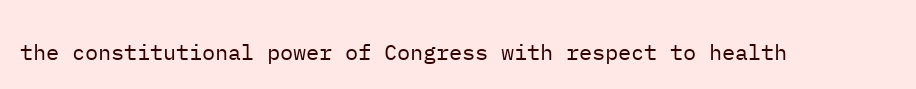the constitutional power of Congress with respect to health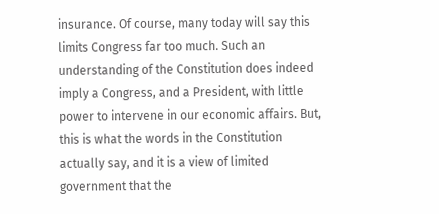insurance. Of course, many today will say this limits Congress far too much. Such an understanding of the Constitution does indeed imply a Congress, and a President, with little power to intervene in our economic affairs. But, this is what the words in the Constitution actually say, and it is a view of limited government that the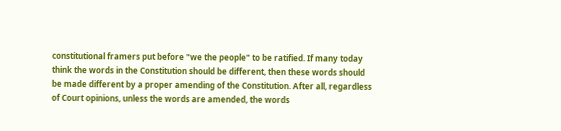constitutional framers put before "we the people" to be ratified. If many today think the words in the Constitution should be different, then these words should be made different by a proper amending of the Constitution. After all, regardless of Court opinions, unless the words are amended, the words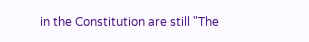in the Constitution are still "The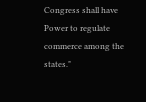Congress shall have Power to regulate commerce among the states."